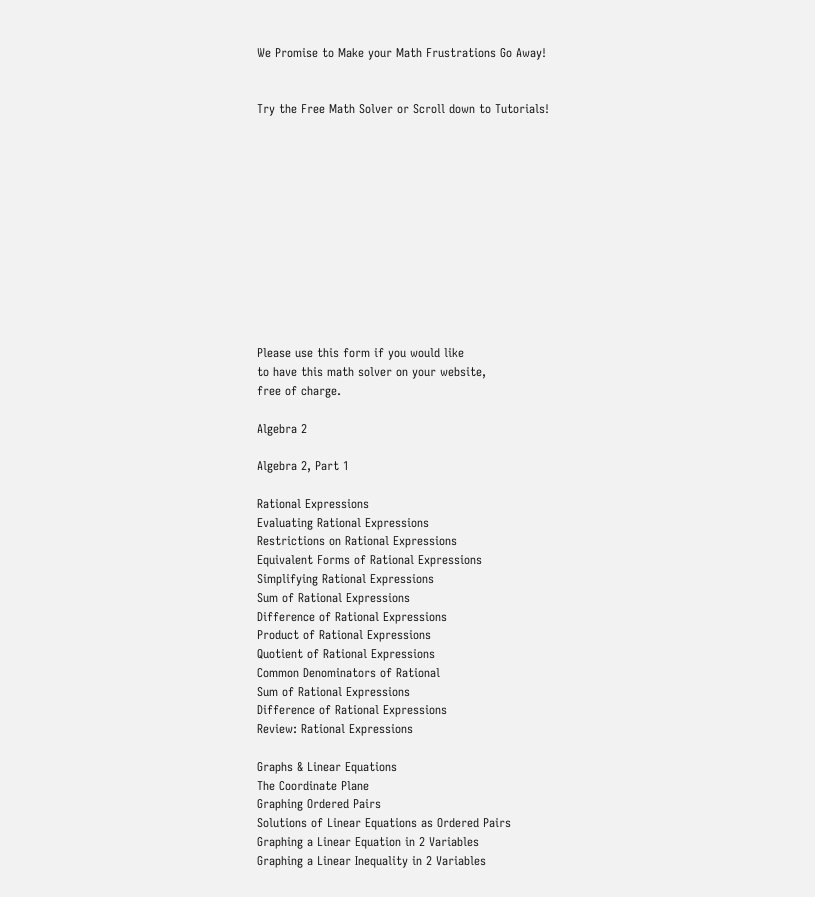We Promise to Make your Math Frustrations Go Away!


Try the Free Math Solver or Scroll down to Tutorials!












Please use this form if you would like
to have this math solver on your website,
free of charge.

Algebra 2

Algebra 2, Part 1

Rational Expressions
Evaluating Rational Expressions
Restrictions on Rational Expressions
Equivalent Forms of Rational Expressions
Simplifying Rational Expressions
Sum of Rational Expressions
Difference of Rational Expressions
Product of Rational Expressions
Quotient of Rational Expressions
Common Denominators of Rational
Sum of Rational Expressions
Difference of Rational Expressions
Review: Rational Expressions

Graphs & Linear Equations
The Coordinate Plane
Graphing Ordered Pairs
Solutions of Linear Equations as Ordered Pairs
Graphing a Linear Equation in 2 Variables
Graphing a Linear Inequality in 2 Variables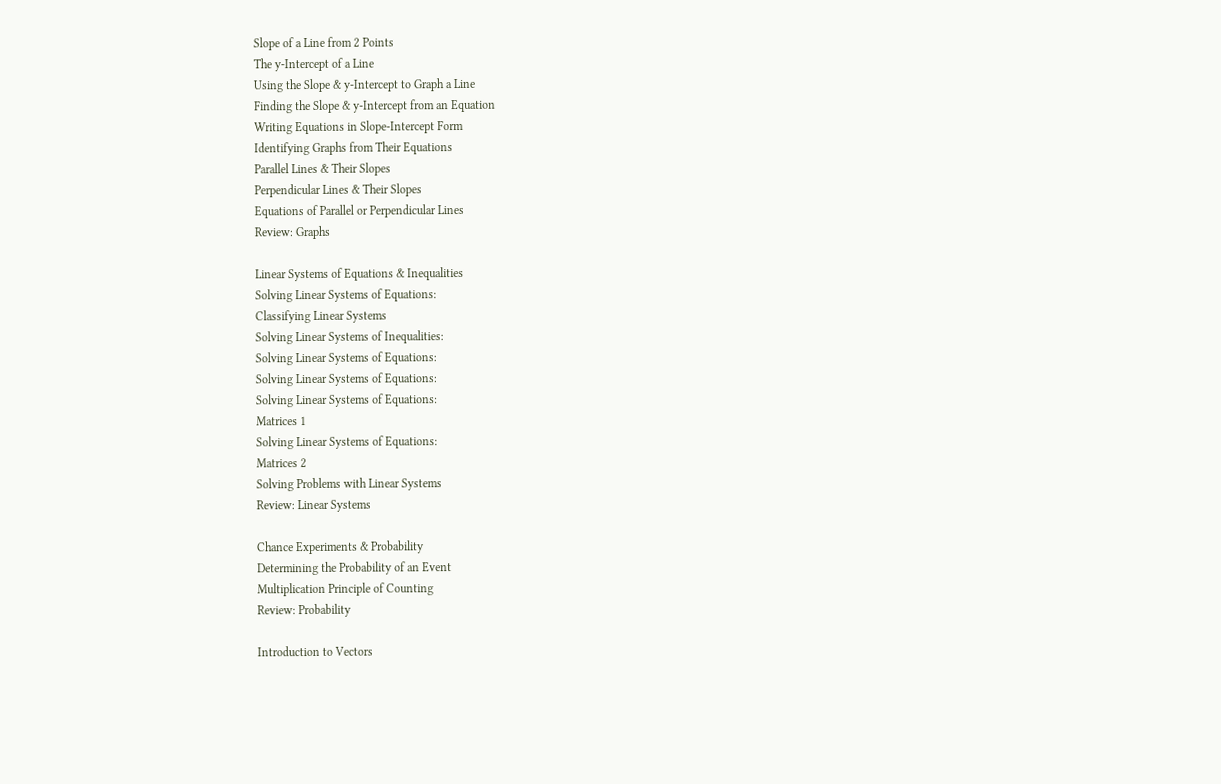Slope of a Line from 2 Points
The y-Intercept of a Line
Using the Slope & y-Intercept to Graph a Line
Finding the Slope & y-Intercept from an Equation
Writing Equations in Slope-Intercept Form
Identifying Graphs from Their Equations
Parallel Lines & Their Slopes
Perpendicular Lines & Their Slopes
Equations of Parallel or Perpendicular Lines
Review: Graphs

Linear Systems of Equations & Inequalities
Solving Linear Systems of Equations:
Classifying Linear Systems
Solving Linear Systems of Inequalities:
Solving Linear Systems of Equations:
Solving Linear Systems of Equations:
Solving Linear Systems of Equations:
Matrices 1
Solving Linear Systems of Equations:
Matrices 2
Solving Problems with Linear Systems
Review: Linear Systems

Chance Experiments & Probability
Determining the Probability of an Event
Multiplication Principle of Counting
Review: Probability

Introduction to Vectors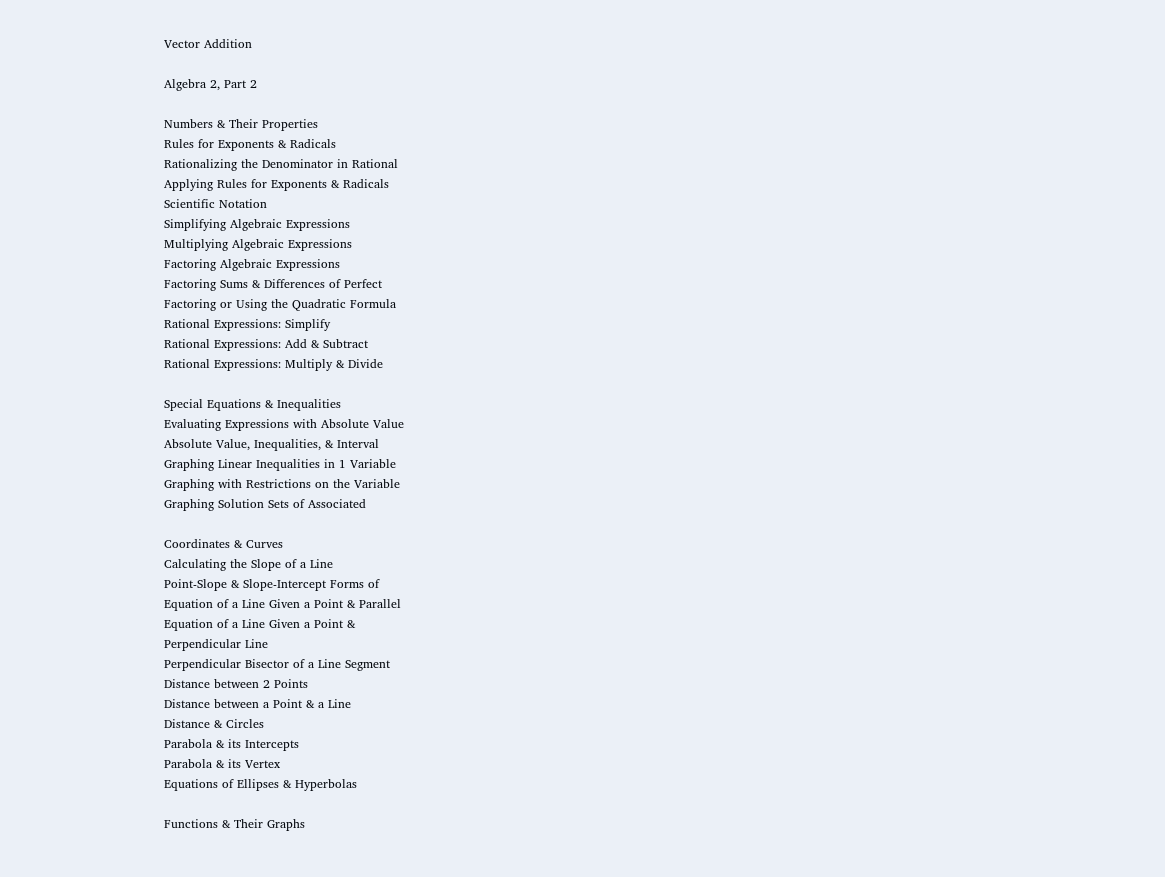Vector Addition

Algebra 2, Part 2

Numbers & Their Properties
Rules for Exponents & Radicals
Rationalizing the Denominator in Rational
Applying Rules for Exponents & Radicals
Scientific Notation
Simplifying Algebraic Expressions
Multiplying Algebraic Expressions
Factoring Algebraic Expressions
Factoring Sums & Differences of Perfect
Factoring or Using the Quadratic Formula
Rational Expressions: Simplify
Rational Expressions: Add & Subtract
Rational Expressions: Multiply & Divide

Special Equations & Inequalities
Evaluating Expressions with Absolute Value
Absolute Value, Inequalities, & Interval
Graphing Linear Inequalities in 1 Variable
Graphing with Restrictions on the Variable
Graphing Solution Sets of Associated

Coordinates & Curves
Calculating the Slope of a Line
Point-Slope & Slope-Intercept Forms of
Equation of a Line Given a Point & Parallel
Equation of a Line Given a Point &
Perpendicular Line
Perpendicular Bisector of a Line Segment
Distance between 2 Points
Distance between a Point & a Line
Distance & Circles
Parabola & its Intercepts
Parabola & its Vertex
Equations of Ellipses & Hyperbolas

Functions & Their Graphs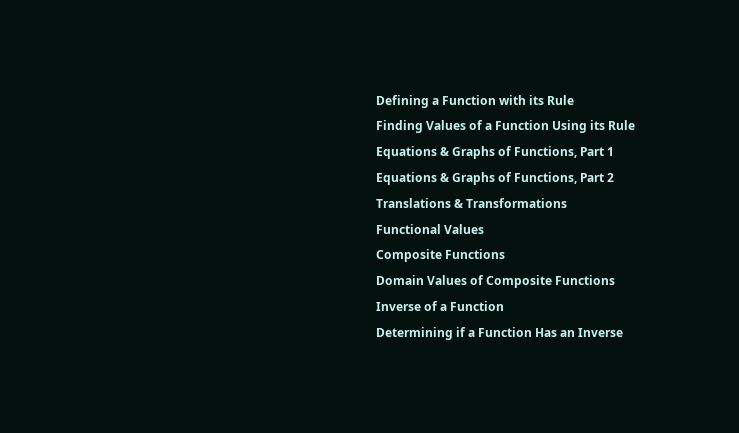Defining a Function with its Rule
Finding Values of a Function Using its Rule
Equations & Graphs of Functions, Part 1
Equations & Graphs of Functions, Part 2
Translations & Transformations
Functional Values
Composite Functions
Domain Values of Composite Functions
Inverse of a Function
Determining if a Function Has an Inverse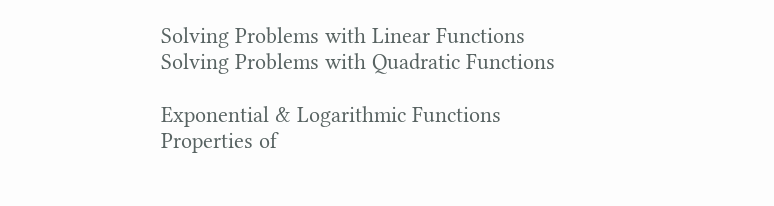Solving Problems with Linear Functions
Solving Problems with Quadratic Functions

Exponential & Logarithmic Functions
Properties of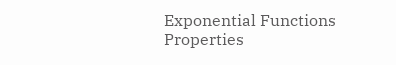Exponential Functions
Properties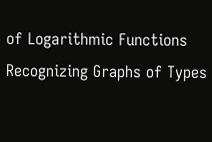of Logarithmic Functions
Recognizing Graphs of Types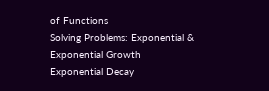of Functions
Solving Problems: Exponential &
Exponential Growth
Exponential Decay